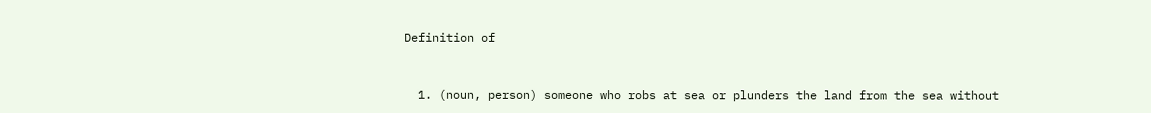Definition of


  1. (noun, person) someone who robs at sea or plunders the land from the sea without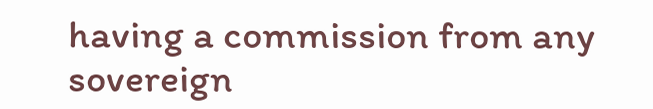having a commission from any sovereign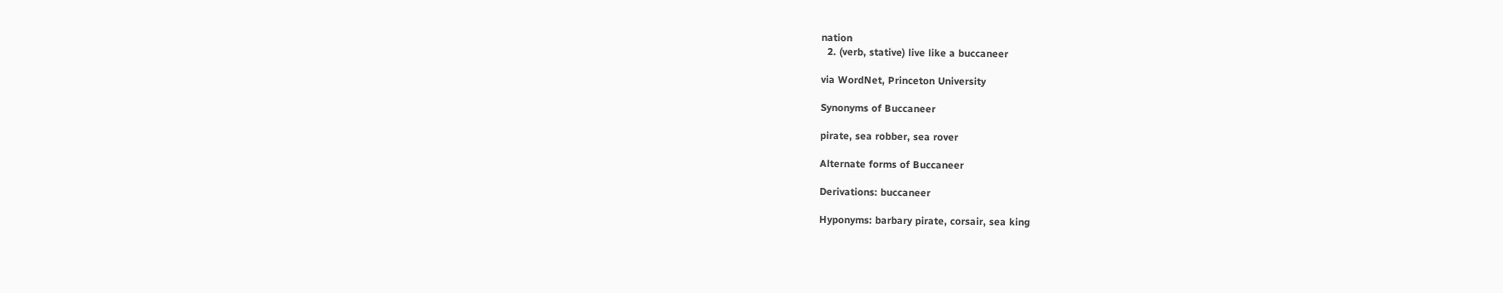nation
  2. (verb, stative) live like a buccaneer

via WordNet, Princeton University

Synonyms of Buccaneer

pirate, sea robber, sea rover

Alternate forms of Buccaneer

Derivations: buccaneer

Hyponyms: barbary pirate, corsair, sea king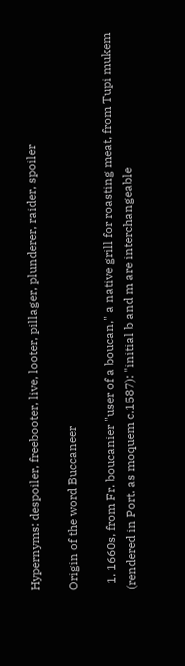Hypernyms: despoiler, freebooter, live, looter, pillager, plunderer, raider, spoiler

Origin of the word Buccaneer

  1. 1660s, from Fr. boucanier "user of a boucan," a native grill for roasting meat, from Tupi mukem (rendered in Port. as moquem c.1587): "initial b and m are interchangeable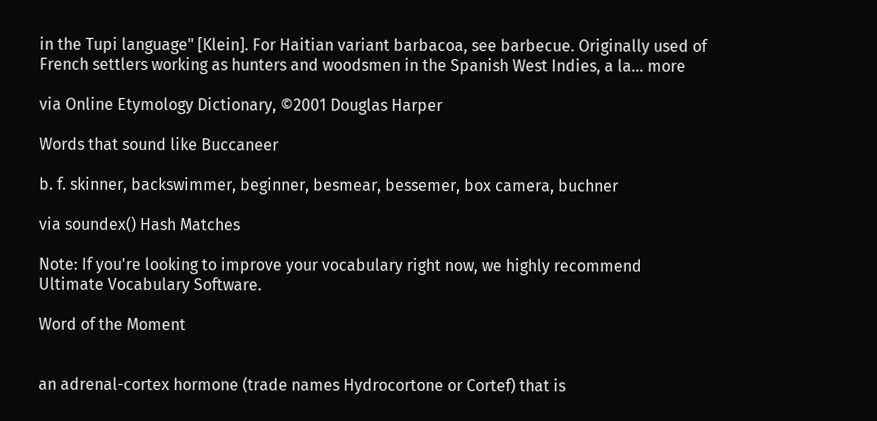in the Tupi language" [Klein]. For Haitian variant barbacoa, see barbecue. Originally used of French settlers working as hunters and woodsmen in the Spanish West Indies, a la… more

via Online Etymology Dictionary, ©2001 Douglas Harper

Words that sound like Buccaneer

b. f. skinner, backswimmer, beginner, besmear, bessemer, box camera, buchner

via soundex() Hash Matches

Note: If you're looking to improve your vocabulary right now, we highly recommend Ultimate Vocabulary Software.

Word of the Moment


an adrenal-cortex hormone (trade names Hydrocortone or Cortef) that is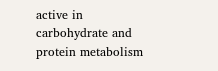active in carbohydrate and protein metabolism